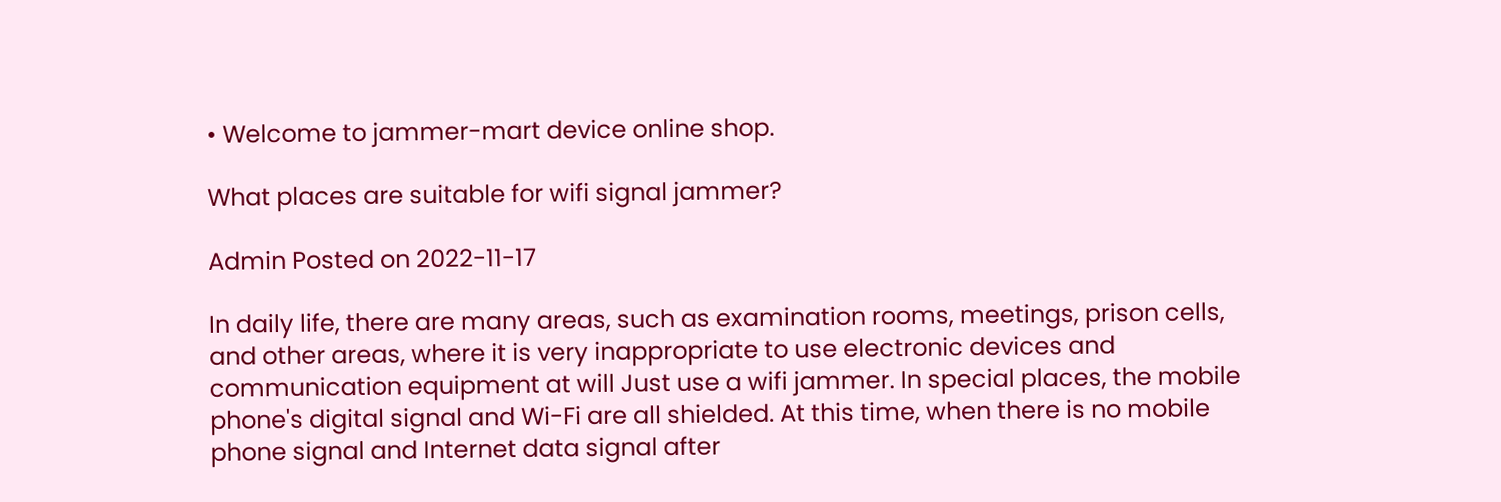• Welcome to jammer-mart device online shop.

What places are suitable for wifi signal jammer?

Admin Posted on 2022-11-17

In daily life, there are many areas, such as examination rooms, meetings, prison cells, and other areas, where it is very inappropriate to use electronic devices and communication equipment at will Just use a wifi jammer. In special places, the mobile phone's digital signal and Wi-Fi are all shielded. At this time, when there is no mobile phone signal and Internet data signal after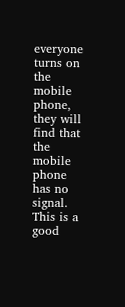everyone turns on the mobile phone, they will find that the mobile phone has no signal. This is a good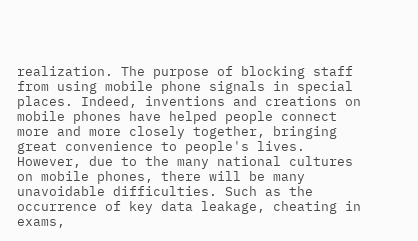realization. The purpose of blocking staff from using mobile phone signals in special places. Indeed, inventions and creations on mobile phones have helped people connect more and more closely together, bringing great convenience to people's lives. However, due to the many national cultures on mobile phones, there will be many unavoidable difficulties. Such as the occurrence of key data leakage, cheating in exams,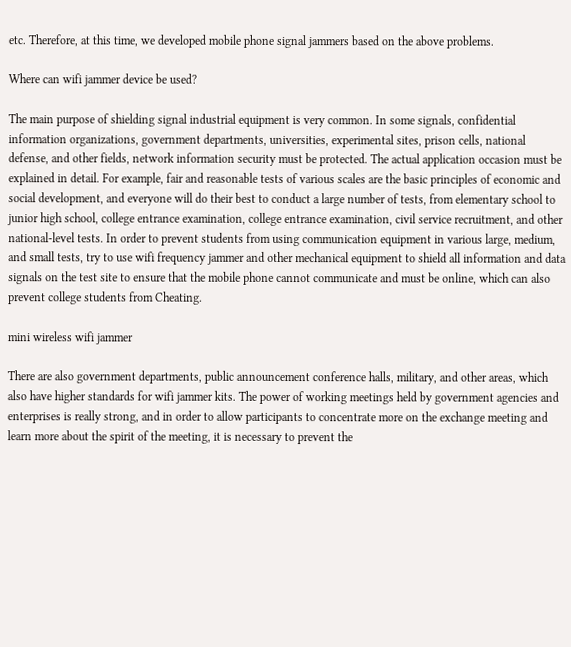etc. Therefore, at this time, we developed mobile phone signal jammers based on the above problems.

Where can wifi jammer device be used?

The main purpose of shielding signal industrial equipment is very common. In some signals, confidential information organizations, government departments, universities, experimental sites, prison cells, national defense, and other fields, network information security must be protected. The actual application occasion must be explained in detail. For example, fair and reasonable tests of various scales are the basic principles of economic and social development, and everyone will do their best to conduct a large number of tests, from elementary school to junior high school, college entrance examination, college entrance examination, civil service recruitment, and other national-level tests. In order to prevent students from using communication equipment in various large, medium, and small tests, try to use wifi frequency jammer and other mechanical equipment to shield all information and data signals on the test site to ensure that the mobile phone cannot communicate and must be online, which can also prevent college students from Cheating.

mini wireless wifi jammer

There are also government departments, public announcement conference halls, military, and other areas, which also have higher standards for wifi jammer kits. The power of working meetings held by government agencies and enterprises is really strong, and in order to allow participants to concentrate more on the exchange meeting and learn more about the spirit of the meeting, it is necessary to prevent the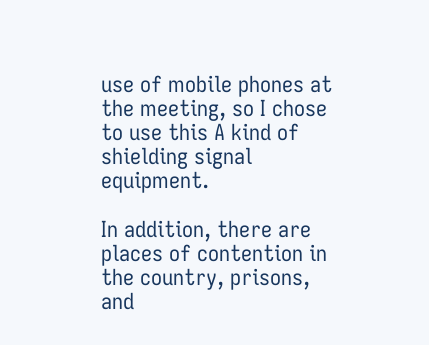use of mobile phones at the meeting, so I chose to use this A kind of shielding signal equipment.

In addition, there are places of contention in the country, prisons, and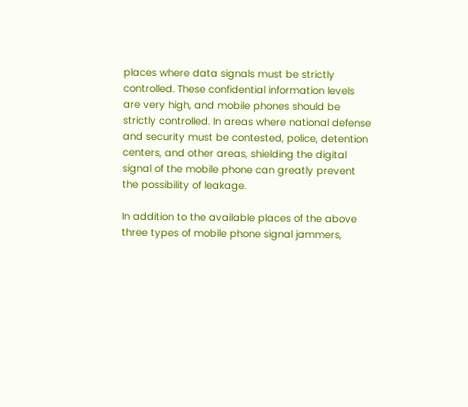places where data signals must be strictly controlled. These confidential information levels are very high, and mobile phones should be strictly controlled. In areas where national defense and security must be contested, police, detention centers, and other areas, shielding the digital signal of the mobile phone can greatly prevent the possibility of leakage.

In addition to the available places of the above three types of mobile phone signal jammers,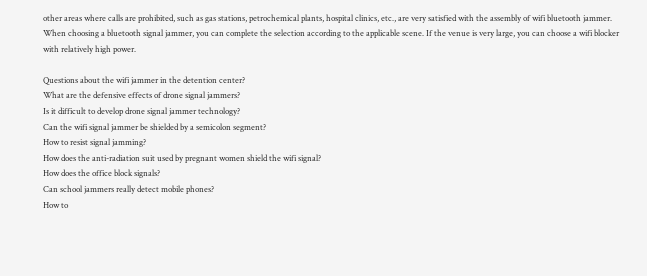other areas where calls are prohibited, such as gas stations, petrochemical plants, hospital clinics, etc., are very satisfied with the assembly of wifi bluetooth jammer. When choosing a bluetooth signal jammer, you can complete the selection according to the applicable scene. If the venue is very large, you can choose a wifi blocker with relatively high power.

Questions about the wifi jammer in the detention center?
What are the defensive effects of drone signal jammers?
Is it difficult to develop drone signal jammer technology?
Can the wifi signal jammer be shielded by a semicolon segment?
How to resist signal jamming?
How does the anti-radiation suit used by pregnant women shield the wifi signal?
How does the office block signals?
Can school jammers really detect mobile phones?
How to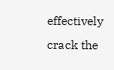effectively crack the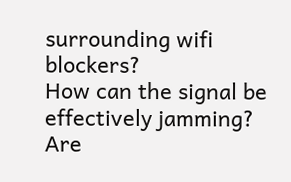surrounding wifi blockers?
How can the signal be effectively jamming?
Are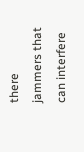there jammers that can interfere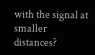with the signal at smaller distances?